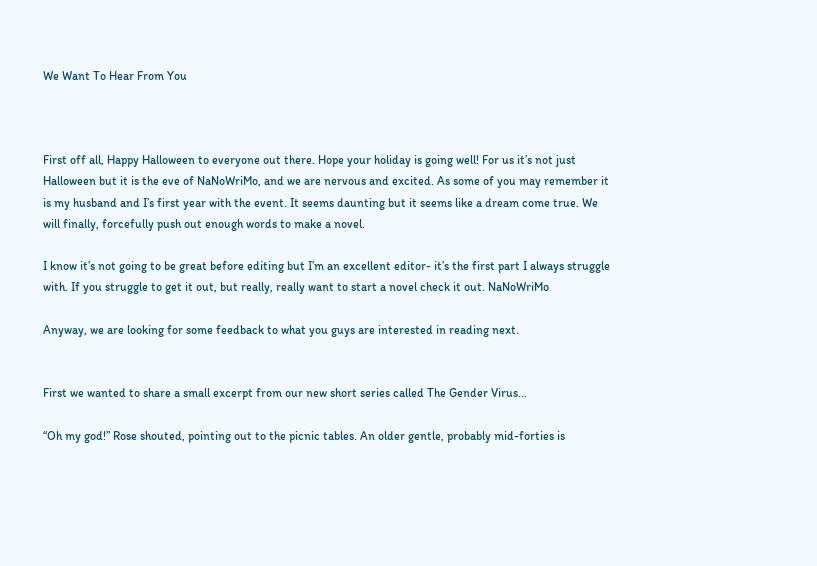We Want To Hear From You



First off all, Happy Halloween to everyone out there. Hope your holiday is going well! For us it’s not just Halloween but it is the eve of NaNoWriMo, and we are nervous and excited. As some of you may remember it is my husband and I’s first year with the event. It seems daunting but it seems like a dream come true. We will finally, forcefully push out enough words to make a novel.

I know it’s not going to be great before editing but I’m an excellent editor- it’s the first part I always struggle with. If you struggle to get it out, but really, really want to start a novel check it out. NaNoWriMo

Anyway, we are looking for some feedback to what you guys are interested in reading next.


First we wanted to share a small excerpt from our new short series called The Gender Virus…

“Oh my god!” Rose shouted, pointing out to the picnic tables. An older gentle, probably mid-forties is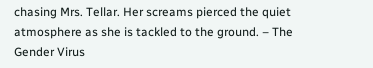chasing Mrs. Tellar. Her screams pierced the quiet atmosphere as she is tackled to the ground. – The Gender Virus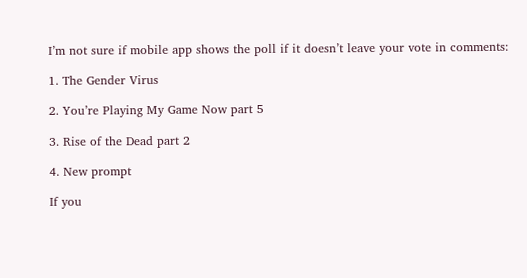I’m not sure if mobile app shows the poll if it doesn’t leave your vote in comments:

1. The Gender Virus

2. You’re Playing My Game Now part 5

3. Rise of the Dead part 2

4. New prompt

If you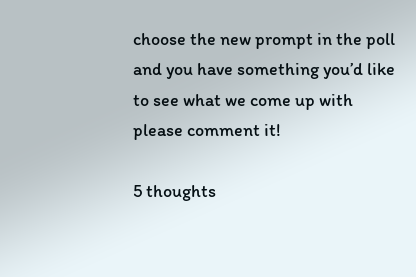choose the new prompt in the poll and you have something you’d like to see what we come up with please comment it!

5 thoughts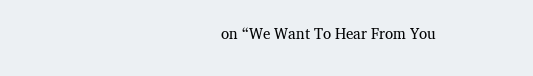on “We Want To Hear From You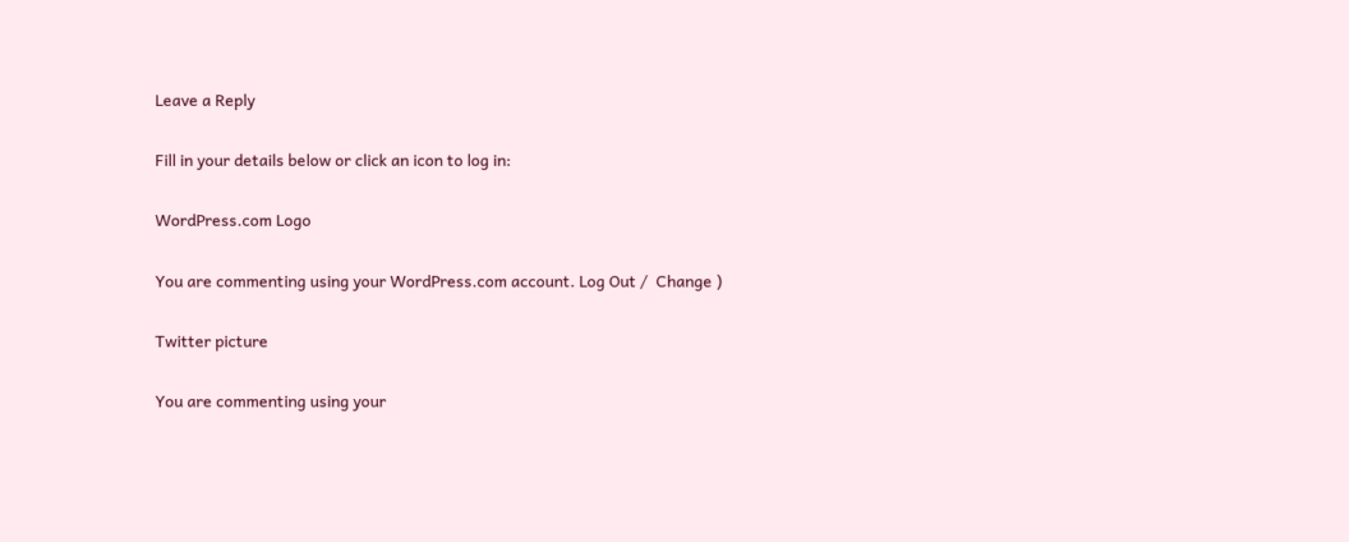Leave a Reply

Fill in your details below or click an icon to log in:

WordPress.com Logo

You are commenting using your WordPress.com account. Log Out /  Change )

Twitter picture

You are commenting using your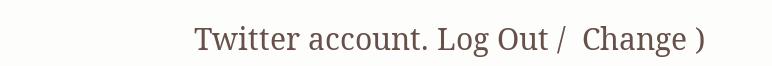Twitter account. Log Out /  Change )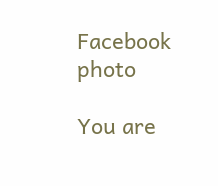Facebook photo

You are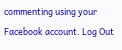commenting using your Facebook account. Log Out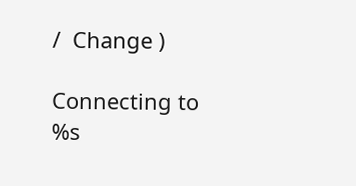/  Change )

Connecting to %s